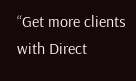“Get more clients with Direct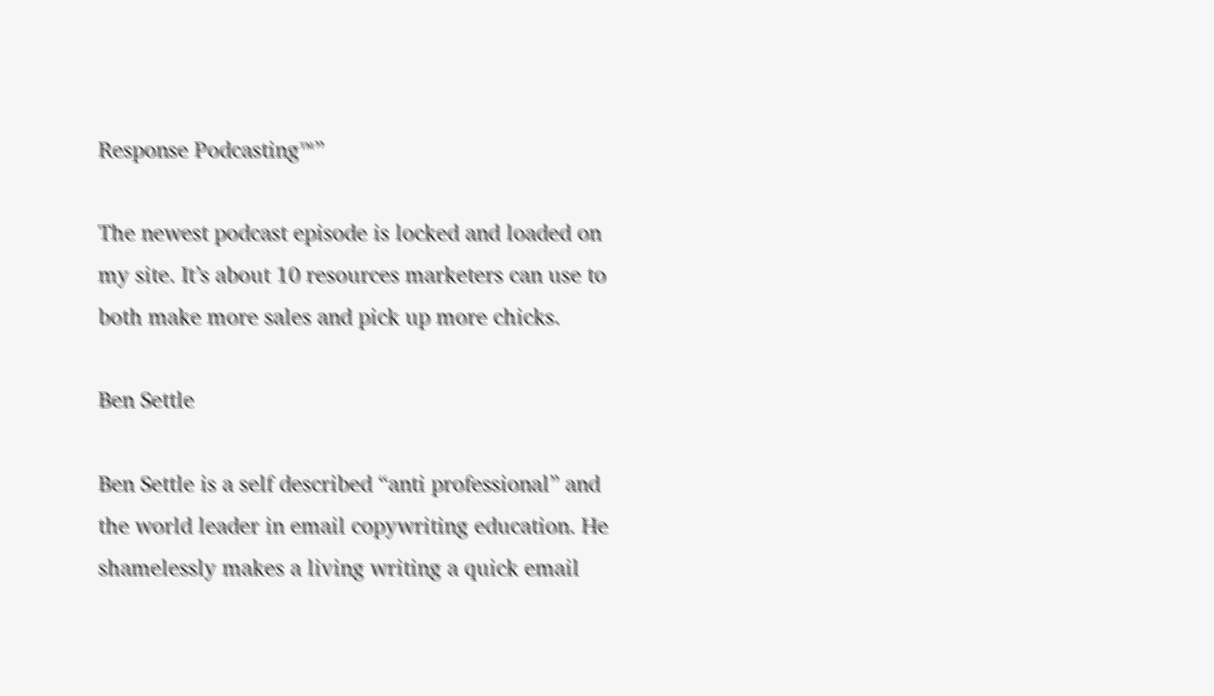Response Podcasting™”

The newest podcast episode is locked and loaded on my site. It’s about 10 resources marketers can use to both make more sales and pick up more chicks.

Ben Settle

Ben Settle is a self described “anti professional” and the world leader in email copywriting education. He shamelessly makes a living writing a quick email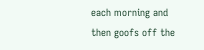each morning and then goofs off the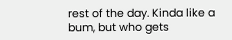rest of the day. Kinda like a bum, but who gets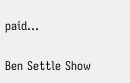paid…

Ben Settle Show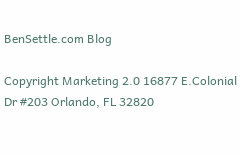BenSettle.com Blog

Copyright Marketing 2.0 16877 E.Colonial Dr #203 Orlando, FL 32820